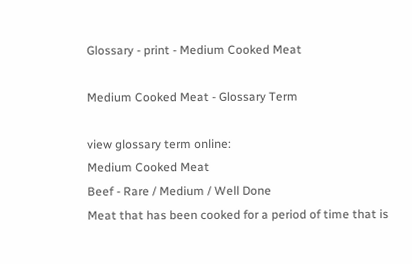Glossary - print - Medium Cooked Meat

Medium Cooked Meat - Glossary Term

view glossary term online:
Medium Cooked Meat
Beef - Rare / Medium / Well Done
Meat that has been cooked for a period of time that is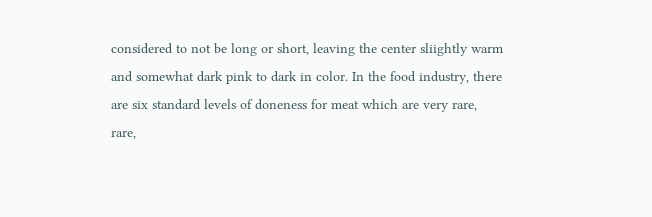considered to not be long or short, leaving the center sliightly warm and somewhat dark pink to dark in color. In the food industry, there are six standard levels of doneness for meat which are very rare, rare,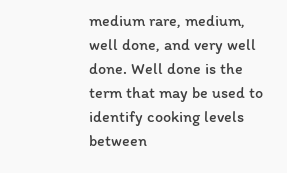medium rare, medium, well done, and very well done. Well done is the term that may be used to identify cooking levels between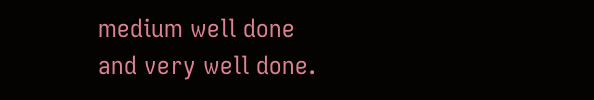medium well done and very well done.